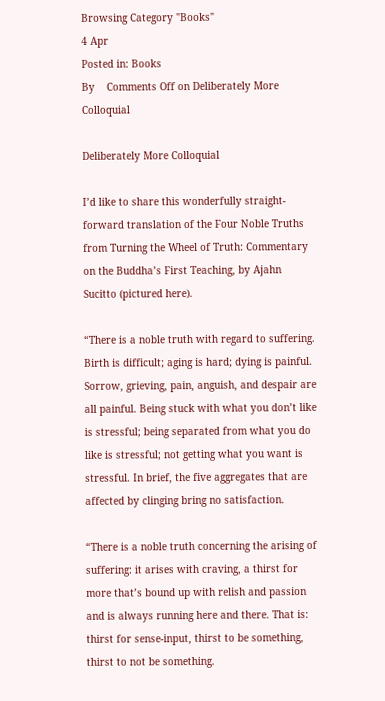Browsing Category "Books"
4 Apr
Posted in: Books
By    Comments Off on Deliberately More Colloquial

Deliberately More Colloquial

I’d like to share this wonderfully straight-forward translation of the Four Noble Truths from Turning the Wheel of Truth: Commentary on the Buddha’s First Teaching, by Ajahn Sucitto (pictured here).

“There is a noble truth with regard to suffering. Birth is difficult; aging is hard; dying is painful. Sorrow, grieving, pain, anguish, and despair are all painful. Being stuck with what you don’t like is stressful; being separated from what you do like is stressful; not getting what you want is stressful. In brief, the five aggregates that are affected by clinging bring no satisfaction.

“There is a noble truth concerning the arising of suffering: it arises with craving, a thirst for more that’s bound up with relish and passion and is always running here and there. That is: thirst for sense-input, thirst to be something, thirst to not be something.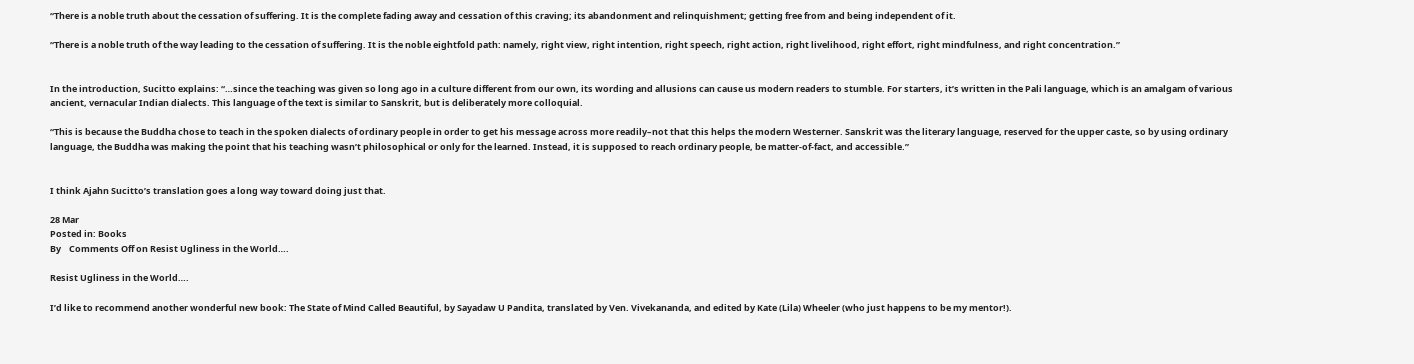“There is a noble truth about the cessation of suffering. It is the complete fading away and cessation of this craving; its abandonment and relinquishment; getting free from and being independent of it.

“There is a noble truth of the way leading to the cessation of suffering. It is the noble eightfold path: namely, right view, right intention, right speech, right action, right livelihood, right effort, right mindfulness, and right concentration.”


In the introduction, Sucitto explains: “…since the teaching was given so long ago in a culture different from our own, its wording and allusions can cause us modern readers to stumble. For starters, it’s written in the Pali language, which is an amalgam of various ancient, vernacular Indian dialects. This language of the text is similar to Sanskrit, but is deliberately more colloquial.

“This is because the Buddha chose to teach in the spoken dialects of ordinary people in order to get his message across more readily–not that this helps the modern Westerner. Sanskrit was the literary language, reserved for the upper caste, so by using ordinary language, the Buddha was making the point that his teaching wasn’t philosophical or only for the learned. Instead, it is supposed to reach ordinary people, be matter-of-fact, and accessible.”


I think Ajahn Sucitto’s translation goes a long way toward doing just that.

28 Mar
Posted in: Books
By    Comments Off on Resist Ugliness in the World….

Resist Ugliness in the World….

I’d like to recommend another wonderful new book: The State of Mind Called Beautiful, by Sayadaw U Pandita, translated by Ven. Vivekananda, and edited by Kate (Lila) Wheeler (who just happens to be my mentor!).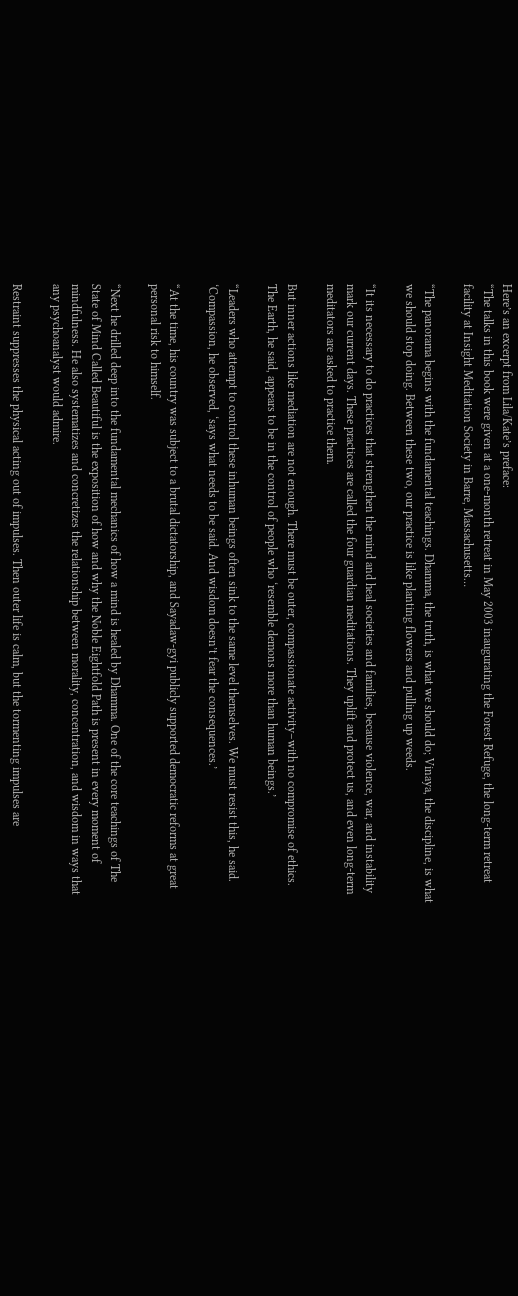Here’s an excerpt from Lila/Kate’s preface:
“The talks in this book were given at a one-month retreat in May 2003 inaugurating the Forest Refuge, the long-term retreat facility at Insight Meditation Society in Barre, Massachusetts…

“The panorama begins with the fundamental teachings. Dhamma, the truth, is what we should do; Vinaya, the discipline, is what we should stop doing. Between these two, our practice is like planting flowers and pulling up weeds.

“It its necessary to do practices that strengthen the mind and heal societies and families, because violence, war, and instability mark our current days. These practices are called the four guardian meditations. They uplift and protect us, and even long-term meditators are asked to practice them.

But inner actions like mediation are not enough. There must be outer, compassionate activity–with no compromise of ethics. The Earth, he said, appears to be in the control of people who ‘resemble demons more than human beings.’

“Leaders who attempt to control these inhuman beings often sink to the same level themselves. We must resist this, he said. ‘Compassion, he observed, ‘says what needs to be said. And wisdom doesn’t fear the consequences.’

“At the time, his country was subject to a brutal dictatorship, and Sayadaw-gyi publicly supported democratic reforms at great personal risk to himself.

“Next he drilled deep into the fundamental mechanics of how a mind is healed by Dhamma. One of the core teachings of The State of Mind Called Beautiful is the exposition of how and why the Noble Eightfold Path is present in every moment of mindfulness. He also systematizes and concretizes the relationship between morality, concentration, and wisdom in ways that any psychoanalyst would admire.

Restraint suppresses the physical acting out of impulses. Then outer life is calm, but the tormenting impulses are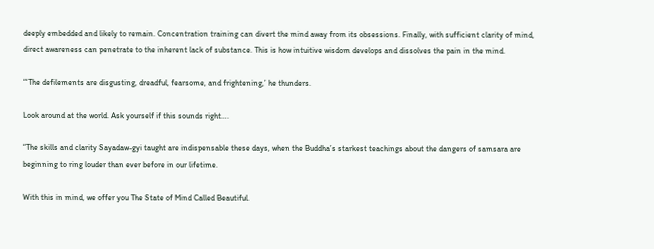deeply embedded and likely to remain. Concentration training can divert the mind away from its obsessions. Finally, with sufficient clarity of mind, direct awareness can penetrate to the inherent lack of substance. This is how intuitive wisdom develops and dissolves the pain in the mind.

“‘The defilements are disgusting, dreadful, fearsome, and frightening,’ he thunders.

Look around at the world. Ask yourself if this sounds right….

“The skills and clarity Sayadaw-gyi taught are indispensable these days, when the Buddha’s starkest teachings about the dangers of samsara are beginning to ring louder than ever before in our lifetime.

With this in mind, we offer you The State of Mind Called Beautiful.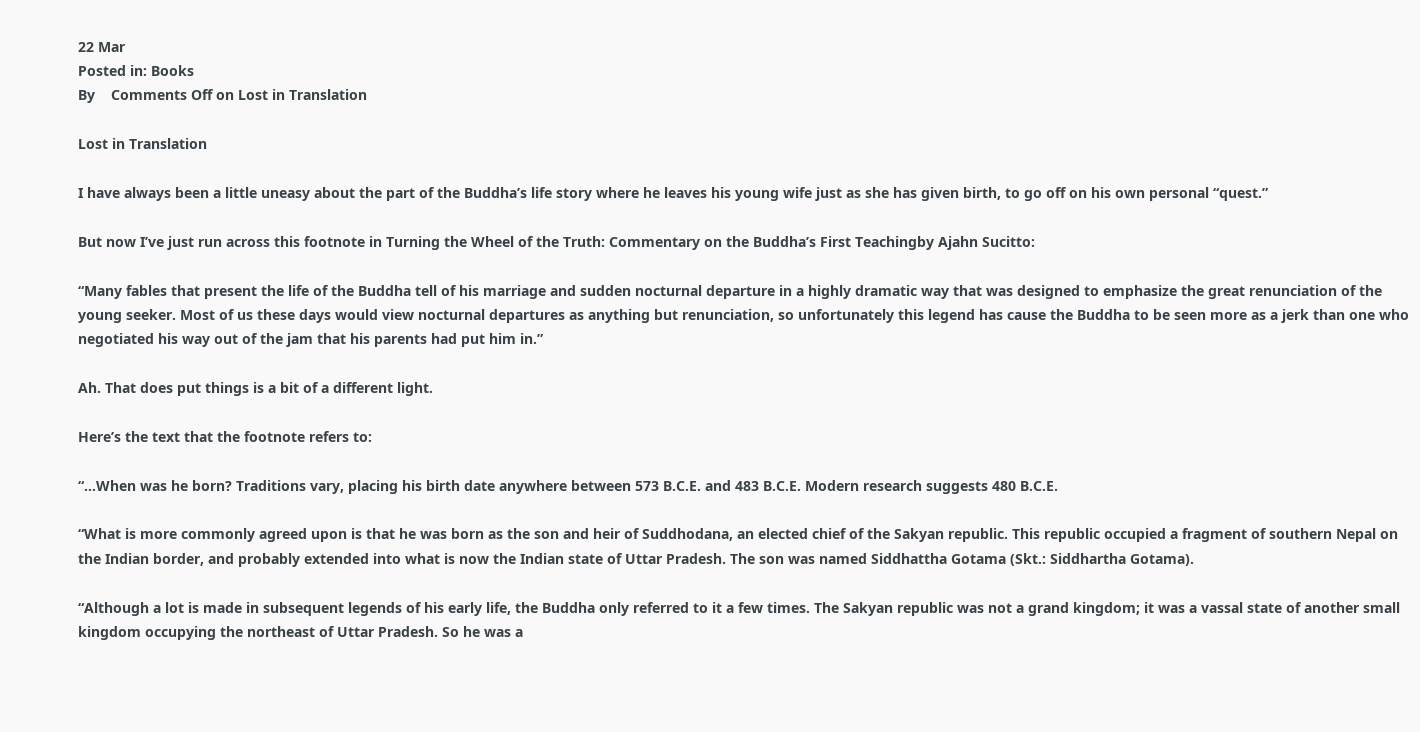22 Mar
Posted in: Books
By    Comments Off on Lost in Translation

Lost in Translation

I have always been a little uneasy about the part of the Buddha’s life story where he leaves his young wife just as she has given birth, to go off on his own personal “quest.”

But now I’ve just run across this footnote in Turning the Wheel of the Truth: Commentary on the Buddha’s First Teachingby Ajahn Sucitto:

“Many fables that present the life of the Buddha tell of his marriage and sudden nocturnal departure in a highly dramatic way that was designed to emphasize the great renunciation of the young seeker. Most of us these days would view nocturnal departures as anything but renunciation, so unfortunately this legend has cause the Buddha to be seen more as a jerk than one who negotiated his way out of the jam that his parents had put him in.”

Ah. That does put things is a bit of a different light.

Here’s the text that the footnote refers to:

“…When was he born? Traditions vary, placing his birth date anywhere between 573 B.C.E. and 483 B.C.E. Modern research suggests 480 B.C.E.

“What is more commonly agreed upon is that he was born as the son and heir of Suddhodana, an elected chief of the Sakyan republic. This republic occupied a fragment of southern Nepal on the Indian border, and probably extended into what is now the Indian state of Uttar Pradesh. The son was named Siddhattha Gotama (Skt.: Siddhartha Gotama).

“Although a lot is made in subsequent legends of his early life, the Buddha only referred to it a few times. The Sakyan republic was not a grand kingdom; it was a vassal state of another small kingdom occupying the northeast of Uttar Pradesh. So he was a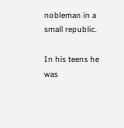nobleman in a small republic.

In his teens he was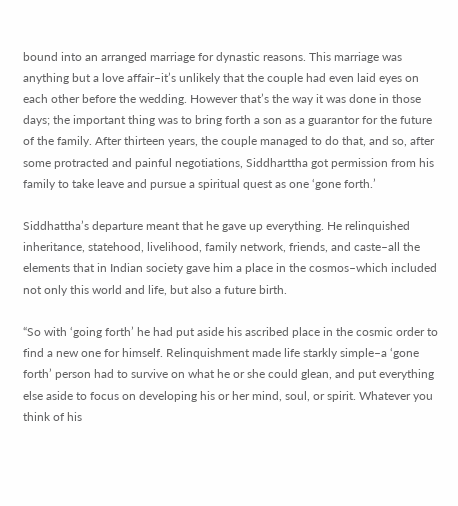bound into an arranged marriage for dynastic reasons. This marriage was anything but a love affair–it’s unlikely that the couple had even laid eyes on each other before the wedding. However that’s the way it was done in those days; the important thing was to bring forth a son as a guarantor for the future of the family. After thirteen years, the couple managed to do that, and so, after some protracted and painful negotiations, Siddharttha got permission from his family to take leave and pursue a spiritual quest as one ‘gone forth.’

Siddhattha’s departure meant that he gave up everything. He relinquished inheritance, statehood, livelihood, family network, friends, and caste–all the elements that in Indian society gave him a place in the cosmos–which included not only this world and life, but also a future birth.

“So with ‘going forth’ he had put aside his ascribed place in the cosmic order to find a new one for himself. Relinquishment made life starkly simple–a ‘gone forth’ person had to survive on what he or she could glean, and put everything else aside to focus on developing his or her mind, soul, or spirit. Whatever you think of his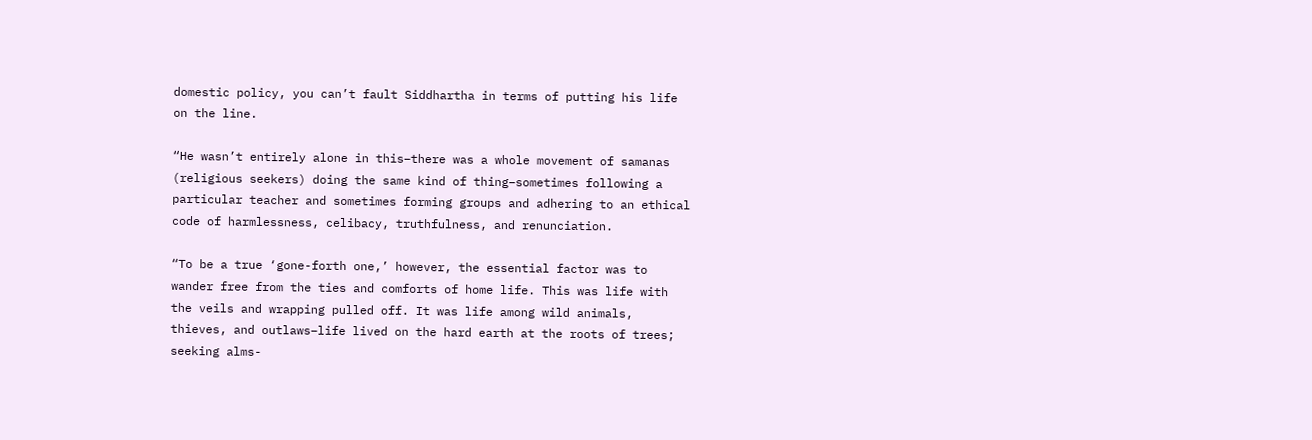domestic policy, you can’t fault Siddhartha in terms of putting his life on the line.

“He wasn’t entirely alone in this–there was a whole movement of samanas (religious seekers) doing the same kind of thing–sometimes following a particular teacher and sometimes forming groups and adhering to an ethical code of harmlessness, celibacy, truthfulness, and renunciation.

“To be a true ‘gone-forth one,’ however, the essential factor was to wander free from the ties and comforts of home life. This was life with the veils and wrapping pulled off. It was life among wild animals, thieves, and outlaws–life lived on the hard earth at the roots of trees; seeking alms-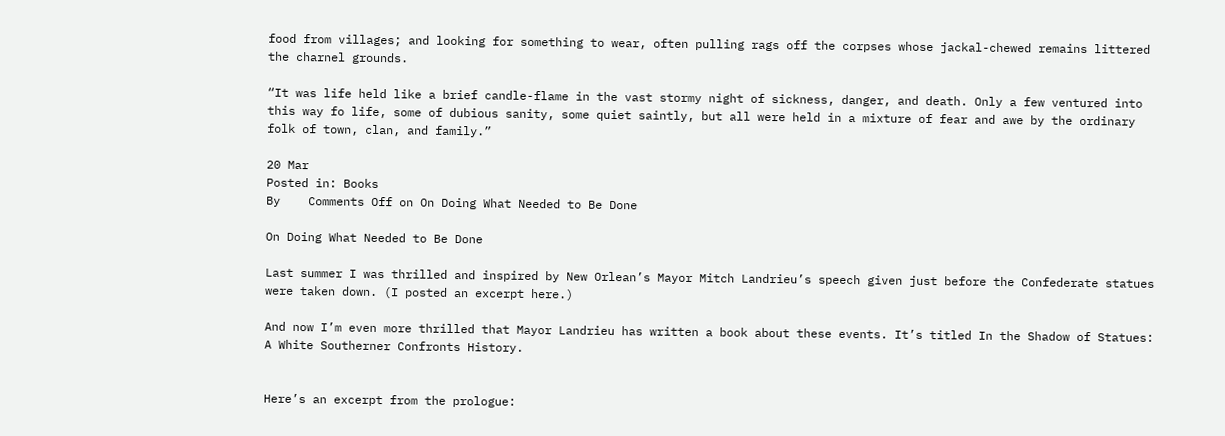food from villages; and looking for something to wear, often pulling rags off the corpses whose jackal-chewed remains littered the charnel grounds.

“It was life held like a brief candle-flame in the vast stormy night of sickness, danger, and death. Only a few ventured into this way fo life, some of dubious sanity, some quiet saintly, but all were held in a mixture of fear and awe by the ordinary folk of town, clan, and family.”

20 Mar
Posted in: Books
By    Comments Off on On Doing What Needed to Be Done

On Doing What Needed to Be Done

Last summer I was thrilled and inspired by New Orlean’s Mayor Mitch Landrieu’s speech given just before the Confederate statues were taken down. (I posted an excerpt here.)

And now I’m even more thrilled that Mayor Landrieu has written a book about these events. It’s titled In the Shadow of Statues: A White Southerner Confronts History.


Here’s an excerpt from the prologue: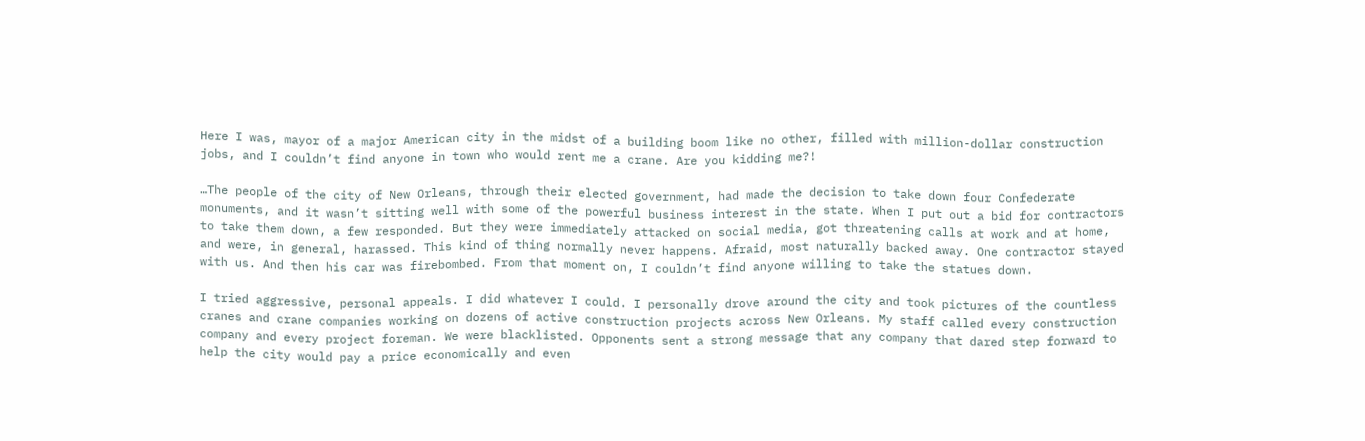Here I was, mayor of a major American city in the midst of a building boom like no other, filled with million-dollar construction jobs, and I couldn’t find anyone in town who would rent me a crane. Are you kidding me?!

…The people of the city of New Orleans, through their elected government, had made the decision to take down four Confederate monuments, and it wasn’t sitting well with some of the powerful business interest in the state. When I put out a bid for contractors to take them down, a few responded. But they were immediately attacked on social media, got threatening calls at work and at home, and were, in general, harassed. This kind of thing normally never happens. Afraid, most naturally backed away. One contractor stayed with us. And then his car was firebombed. From that moment on, I couldn’t find anyone willing to take the statues down.

I tried aggressive, personal appeals. I did whatever I could. I personally drove around the city and took pictures of the countless cranes and crane companies working on dozens of active construction projects across New Orleans. My staff called every construction company and every project foreman. We were blacklisted. Opponents sent a strong message that any company that dared step forward to help the city would pay a price economically and even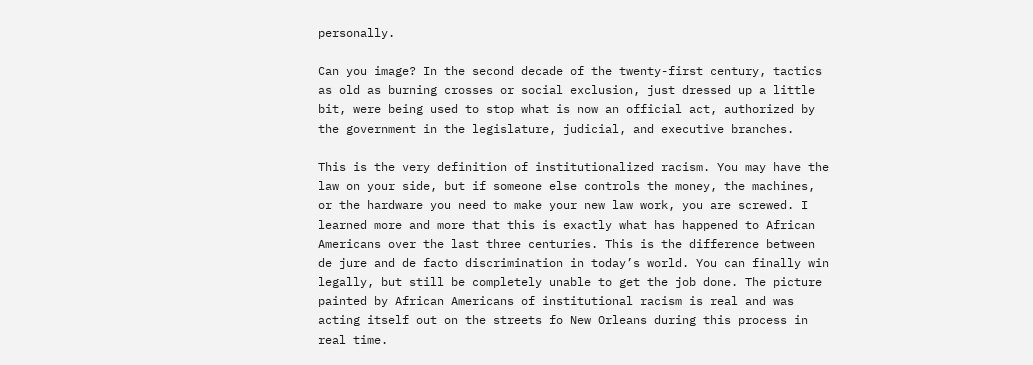personally.

Can you image? In the second decade of the twenty-first century, tactics as old as burning crosses or social exclusion, just dressed up a little bit, were being used to stop what is now an official act, authorized by the government in the legislature, judicial, and executive branches.

This is the very definition of institutionalized racism. You may have the law on your side, but if someone else controls the money, the machines, or the hardware you need to make your new law work, you are screwed. I learned more and more that this is exactly what has happened to African Americans over the last three centuries. This is the difference between de jure and de facto discrimination in today’s world. You can finally win legally, but still be completely unable to get the job done. The picture painted by African Americans of institutional racism is real and was acting itself out on the streets fo New Orleans during this process in real time.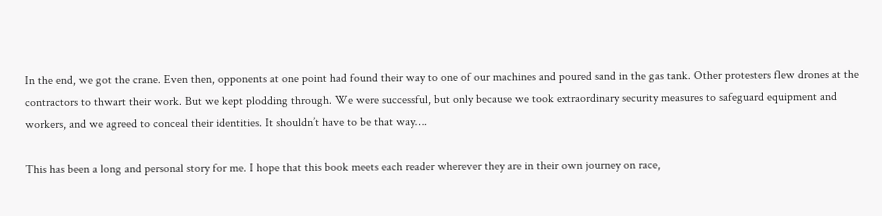In the end, we got the crane. Even then, opponents at one point had found their way to one of our machines and poured sand in the gas tank. Other protesters flew drones at the contractors to thwart their work. But we kept plodding through. We were successful, but only because we took extraordinary security measures to safeguard equipment and workers, and we agreed to conceal their identities. It shouldn’t have to be that way….

This has been a long and personal story for me. I hope that this book meets each reader wherever they are in their own journey on race,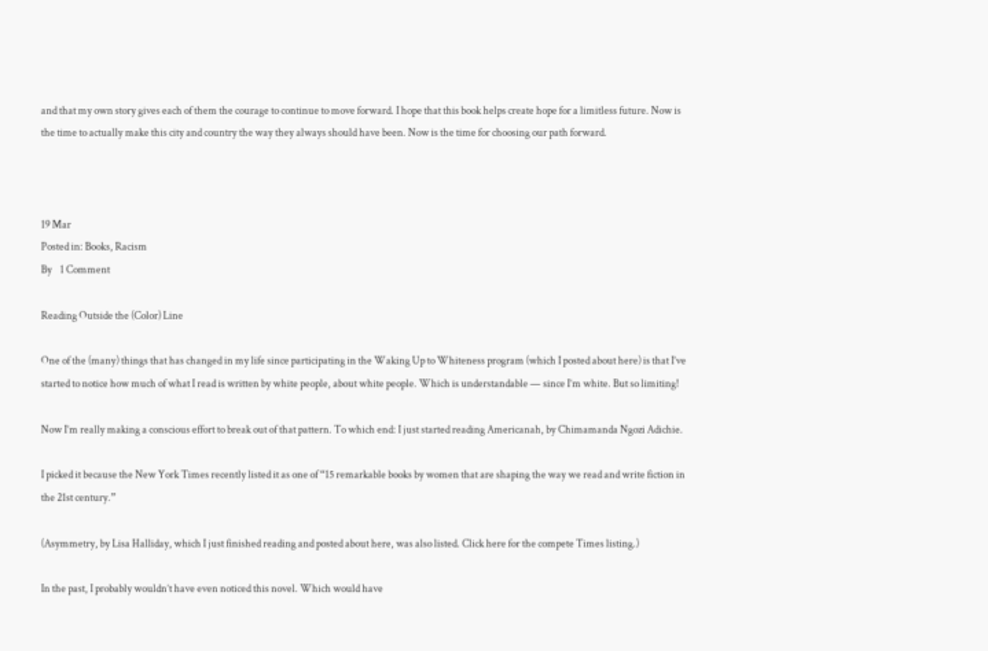and that my own story gives each of them the courage to continue to move forward. I hope that this book helps create hope for a limitless future. Now is the time to actually make this city and country the way they always should have been. Now is the time for choosing our path forward.



19 Mar
Posted in: Books, Racism
By    1 Comment

Reading Outside the (Color) Line

One of the (many) things that has changed in my life since participating in the Waking Up to Whiteness program (which I posted about here) is that I’ve started to notice how much of what I read is written by white people, about white people. Which is understandable — since I’m white. But so limiting!

Now I’m really making a conscious effort to break out of that pattern. To which end: I just started reading Americanah, by Chimamanda Ngozi Adichie.

I picked it because the New York Times recently listed it as one of “15 remarkable books by women that are shaping the way we read and write fiction in the 21st century.”

(Asymmetry, by Lisa Halliday, which I just finished reading and posted about here, was also listed. Click here for the compete Times listing.)

In the past, I probably wouldn’t have even noticed this novel. Which would have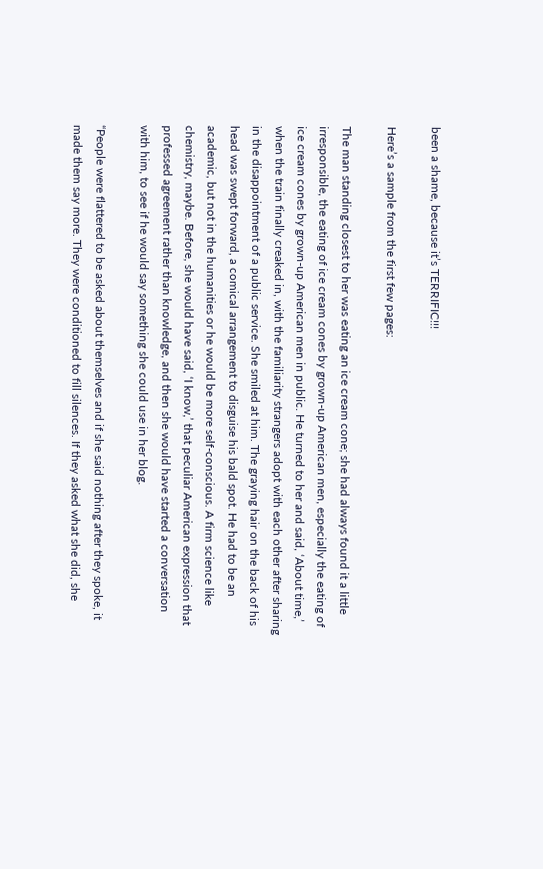been a shame, because it’s TERRIFIC!!!

Here’s a sample from the first few pages:

The man standing closest to her was eating an ice cream cone; she had always found it a little irresponsible, the eating of ice cream cones by grown-up American men, especially the eating of ice cream cones by grown-up American men in public. He turned to her and said, ‘About time,’ when the train finally creaked in, with the familiarity strangers adopt with each other after sharing in the disappointment of a public service. She smiled at him. The graying hair on the back of his head was swept forward, a comical arrangement to disguise his bald spot. He had to be an academic, but not in the humanities or he would be more self-conscious. A firm science like chemistry, maybe. Before, she would have said, ‘I know,’ that peculiar American expression that professed agreement rather than knowledge, and then she would have started a conversation with him, to see if he would say something she could use in her blog.

“People were flattered to be asked about themselves and if she said nothing after they spoke, it made them say more. They were conditioned to fill silences. If they asked what she did, she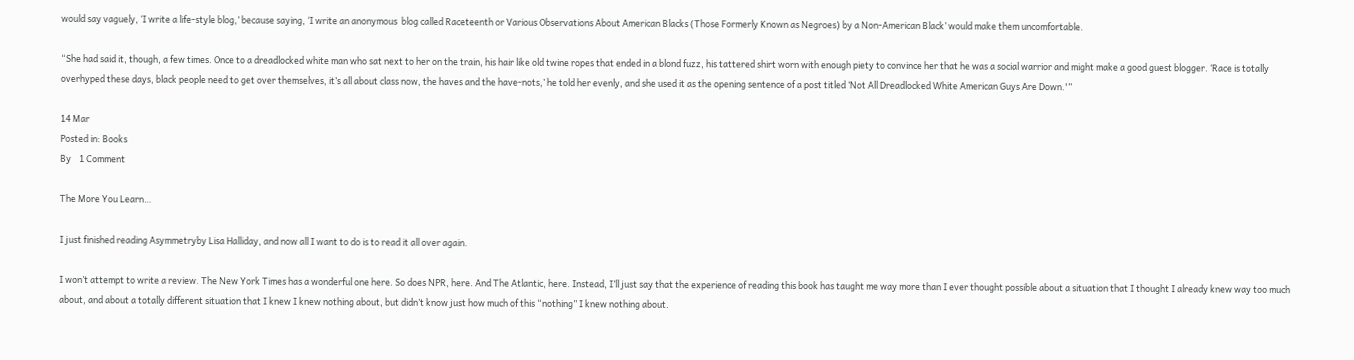would say vaguely, ‘I write a life-style blog,’ because saying, ‘I write an anonymous  blog called Raceteenth or Various Observations About American Blacks (Those Formerly Known as Negroes) by a Non-American Black’ would make them uncomfortable.

“She had said it, though, a few times. Once to a dreadlocked white man who sat next to her on the train, his hair like old twine ropes that ended in a blond fuzz, his tattered shirt worn with enough piety to convince her that he was a social warrior and might make a good guest blogger. ‘Race is totally overhyped these days, black people need to get over themselves, it’s all about class now, the haves and the have-nots,’ he told her evenly, and she used it as the opening sentence of a post titled ‘Not All Dreadlocked White American Guys Are Down.'”

14 Mar
Posted in: Books
By    1 Comment

The More You Learn…

I just finished reading Asymmetryby Lisa Halliday, and now all I want to do is to read it all over again.

I won’t attempt to write a review. The New York Times has a wonderful one here. So does NPR, here. And The Atlantic, here. Instead, I’ll just say that the experience of reading this book has taught me way more than I ever thought possible about a situation that I thought I already knew way too much about, and about a totally different situation that I knew I knew nothing about, but didn’t know just how much of this “nothing” I knew nothing about.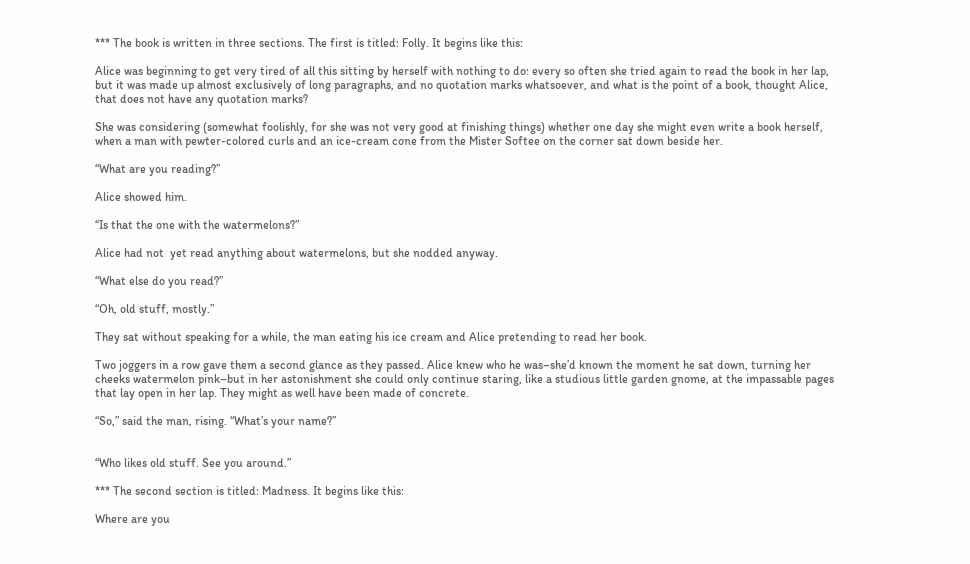*** The book is written in three sections. The first is titled: Folly. It begins like this:

Alice was beginning to get very tired of all this sitting by herself with nothing to do: every so often she tried again to read the book in her lap, but it was made up almost exclusively of long paragraphs, and no quotation marks whatsoever, and what is the point of a book, thought Alice, that does not have any quotation marks?

She was considering (somewhat foolishly, for she was not very good at finishing things) whether one day she might even write a book herself, when a man with pewter-colored curls and an ice-cream cone from the Mister Softee on the corner sat down beside her.

“What are you reading?”

Alice showed him.

“Is that the one with the watermelons?”

Alice had not  yet read anything about watermelons, but she nodded anyway.

“What else do you read?”

“Oh, old stuff, mostly.”

They sat without speaking for a while, the man eating his ice cream and Alice pretending to read her book.

Two joggers in a row gave them a second glance as they passed. Alice knew who he was–she’d known the moment he sat down, turning her cheeks watermelon pink–but in her astonishment she could only continue staring, like a studious little garden gnome, at the impassable pages that lay open in her lap. They might as well have been made of concrete.

“So,” said the man, rising. “What’s your name?”


“Who likes old stuff. See you around.”

*** The second section is titled: Madness. It begins like this:

Where are you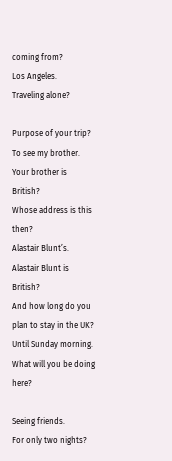coming from?
Los Angeles.
Traveling alone?

Purpose of your trip?
To see my brother.
Your brother is British?
Whose address is this then?
Alastair Blunt’s.
Alastair Blunt is British?
And how long do you plan to stay in the UK?
Until Sunday morning.
What will you be doing here?

Seeing friends.
For only two nights?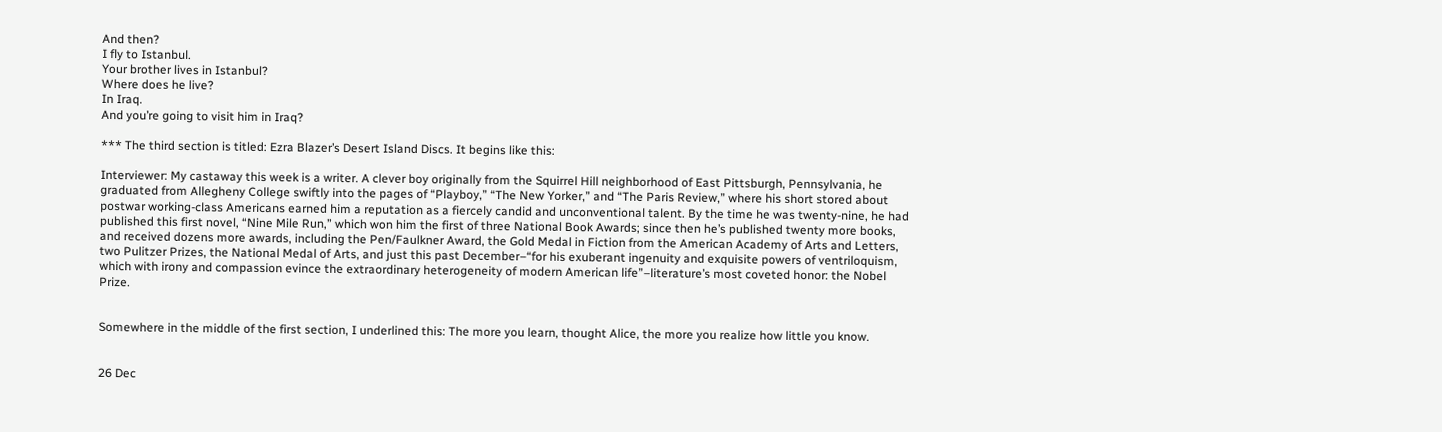And then?
I fly to Istanbul.
Your brother lives in Istanbul?
Where does he live?
In Iraq.
And you’re going to visit him in Iraq?

*** The third section is titled: Ezra Blazer’s Desert Island Discs. It begins like this:

Interviewer: My castaway this week is a writer. A clever boy originally from the Squirrel Hill neighborhood of East Pittsburgh, Pennsylvania, he graduated from Allegheny College swiftly into the pages of “Playboy,” “The New Yorker,” and “The Paris Review,” where his short stored about postwar working-class Americans earned him a reputation as a fiercely candid and unconventional talent. By the time he was twenty-nine, he had published this first novel, “Nine Mile Run,” which won him the first of three National Book Awards; since then he’s published twenty more books, and received dozens more awards, including the Pen/Faulkner Award, the Gold Medal in Fiction from the American Academy of Arts and Letters, two Pulitzer Prizes, the National Medal of Arts, and just this past December–“for his exuberant ingenuity and exquisite powers of ventriloquism, which with irony and compassion evince the extraordinary heterogeneity of modern American life”–literature’s most coveted honor: the Nobel Prize.


Somewhere in the middle of the first section, I underlined this: The more you learn, thought Alice, the more you realize how little you know.


26 Dec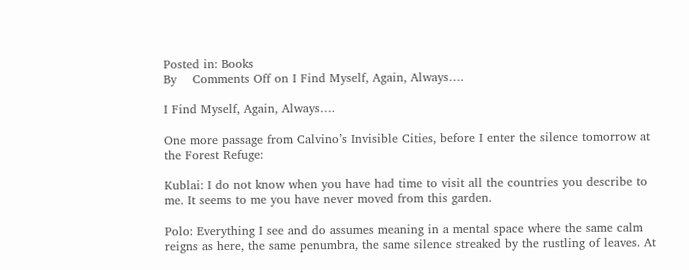Posted in: Books
By    Comments Off on I Find Myself, Again, Always….

I Find Myself, Again, Always….

One more passage from Calvino’s Invisible Cities, before I enter the silence tomorrow at the Forest Refuge:

Kublai: I do not know when you have had time to visit all the countries you describe to me. It seems to me you have never moved from this garden.

Polo: Everything I see and do assumes meaning in a mental space where the same calm reigns as here, the same penumbra, the same silence streaked by the rustling of leaves. At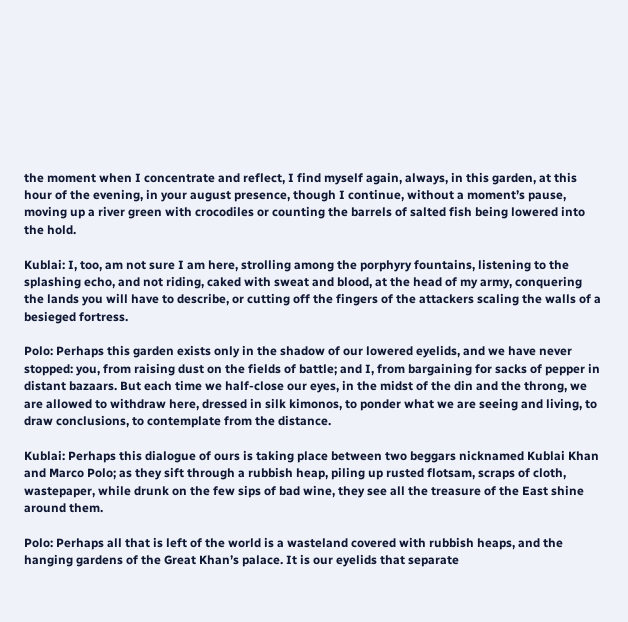the moment when I concentrate and reflect, I find myself again, always, in this garden, at this hour of the evening, in your august presence, though I continue, without a moment’s pause, moving up a river green with crocodiles or counting the barrels of salted fish being lowered into the hold.

Kublai: I, too, am not sure I am here, strolling among the porphyry fountains, listening to the splashing echo, and not riding, caked with sweat and blood, at the head of my army, conquering the lands you will have to describe, or cutting off the fingers of the attackers scaling the walls of a besieged fortress.

Polo: Perhaps this garden exists only in the shadow of our lowered eyelids, and we have never stopped: you, from raising dust on the fields of battle; and I, from bargaining for sacks of pepper in distant bazaars. But each time we half-close our eyes, in the midst of the din and the throng, we are allowed to withdraw here, dressed in silk kimonos, to ponder what we are seeing and living, to draw conclusions, to contemplate from the distance.

Kublai: Perhaps this dialogue of ours is taking place between two beggars nicknamed Kublai Khan and Marco Polo; as they sift through a rubbish heap, piling up rusted flotsam, scraps of cloth, wastepaper, while drunk on the few sips of bad wine, they see all the treasure of the East shine around them.

Polo: Perhaps all that is left of the world is a wasteland covered with rubbish heaps, and the hanging gardens of the Great Khan’s palace. It is our eyelids that separate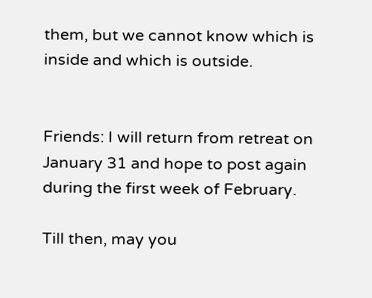them, but we cannot know which is inside and which is outside.


Friends: I will return from retreat on January 31 and hope to post again during the first week of February.

Till then, may you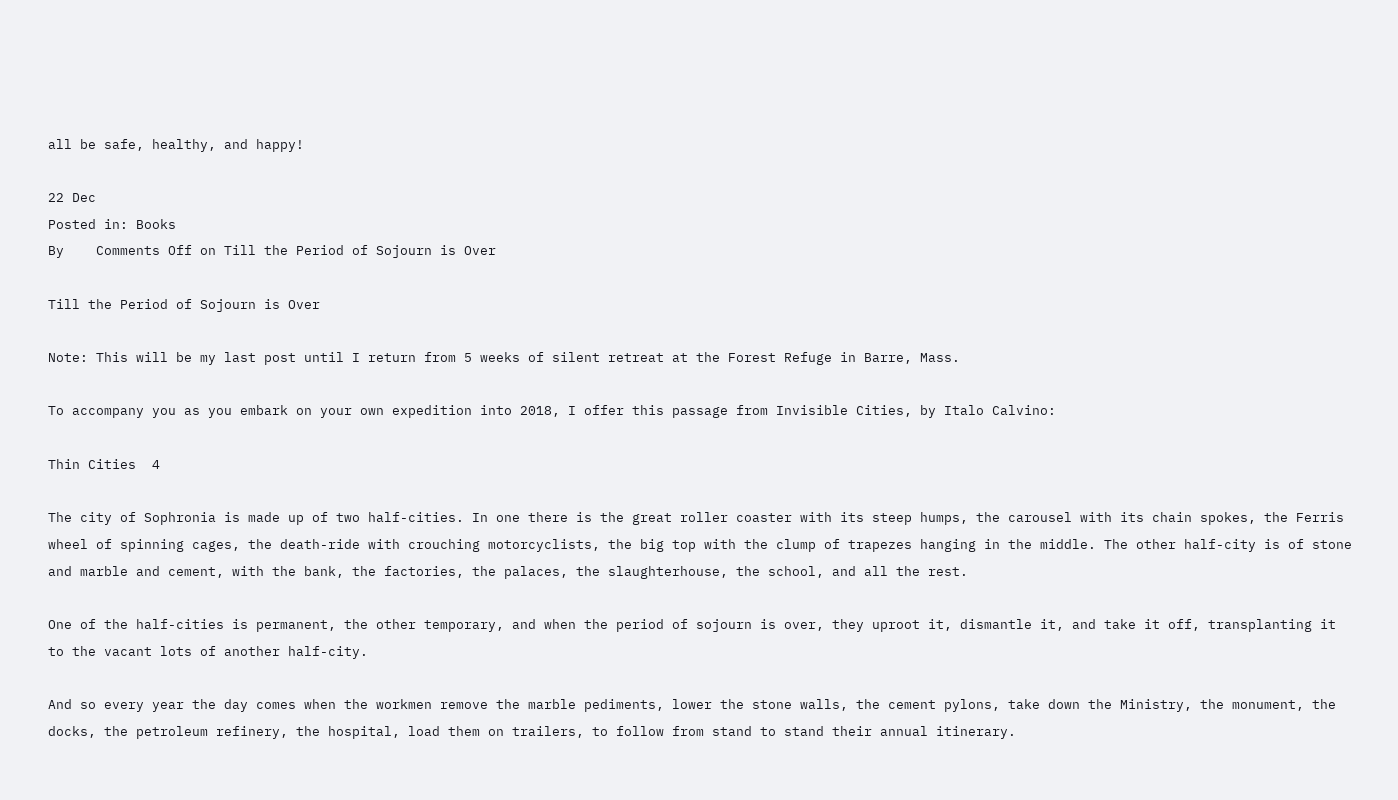all be safe, healthy, and happy!

22 Dec
Posted in: Books
By    Comments Off on Till the Period of Sojourn is Over

Till the Period of Sojourn is Over

Note: This will be my last post until I return from 5 weeks of silent retreat at the Forest Refuge in Barre, Mass.

To accompany you as you embark on your own expedition into 2018, I offer this passage from Invisible Cities, by Italo Calvino:

Thin Cities  4

The city of Sophronia is made up of two half-cities. In one there is the great roller coaster with its steep humps, the carousel with its chain spokes, the Ferris wheel of spinning cages, the death-ride with crouching motorcyclists, the big top with the clump of trapezes hanging in the middle. The other half-city is of stone and marble and cement, with the bank, the factories, the palaces, the slaughterhouse, the school, and all the rest.

One of the half-cities is permanent, the other temporary, and when the period of sojourn is over, they uproot it, dismantle it, and take it off, transplanting it to the vacant lots of another half-city.

And so every year the day comes when the workmen remove the marble pediments, lower the stone walls, the cement pylons, take down the Ministry, the monument, the docks, the petroleum refinery, the hospital, load them on trailers, to follow from stand to stand their annual itinerary.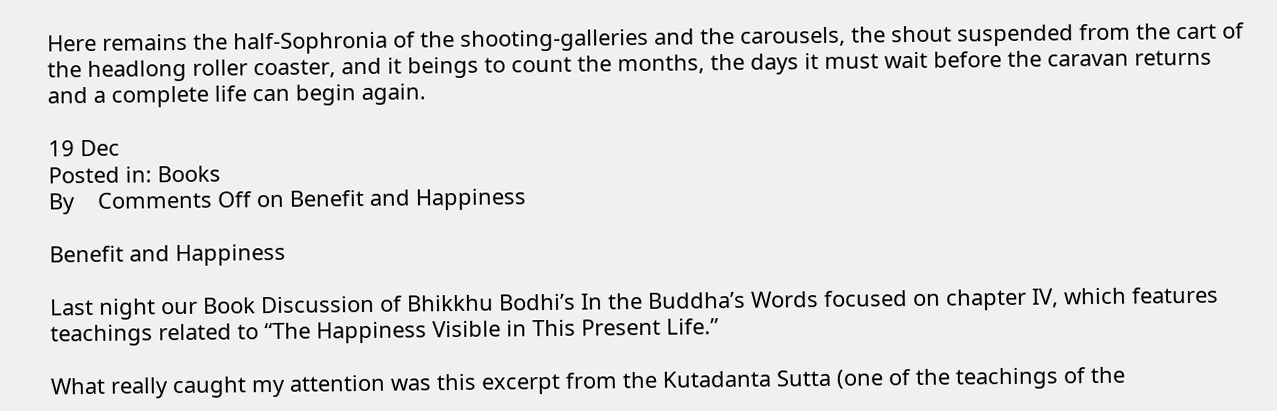Here remains the half-Sophronia of the shooting-galleries and the carousels, the shout suspended from the cart of the headlong roller coaster, and it beings to count the months, the days it must wait before the caravan returns and a complete life can begin again.

19 Dec
Posted in: Books
By    Comments Off on Benefit and Happiness

Benefit and Happiness

Last night our Book Discussion of Bhikkhu Bodhi’s In the Buddha’s Words focused on chapter IV, which features teachings related to “The Happiness Visible in This Present Life.”

What really caught my attention was this excerpt from the Kutadanta Sutta (one of the teachings of the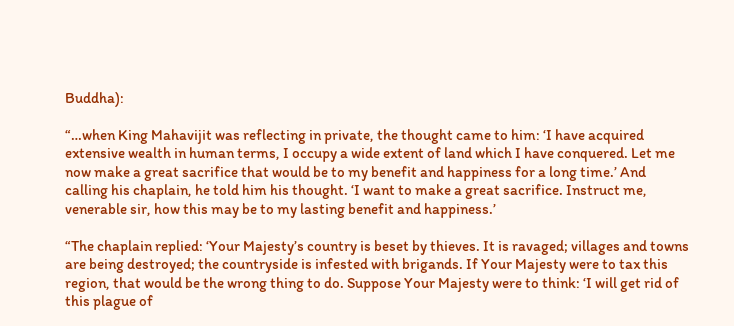Buddha):

“…when King Mahavijit was reflecting in private, the thought came to him: ‘I have acquired extensive wealth in human terms, I occupy a wide extent of land which I have conquered. Let me now make a great sacrifice that would be to my benefit and happiness for a long time.’ And calling his chaplain, he told him his thought. ‘I want to make a great sacrifice. Instruct me, venerable sir, how this may be to my lasting benefit and happiness.’

“The chaplain replied: ‘Your Majesty’s country is beset by thieves. It is ravaged; villages and towns are being destroyed; the countryside is infested with brigands. If Your Majesty were to tax this region, that would be the wrong thing to do. Suppose Your Majesty were to think: ‘I will get rid of this plague of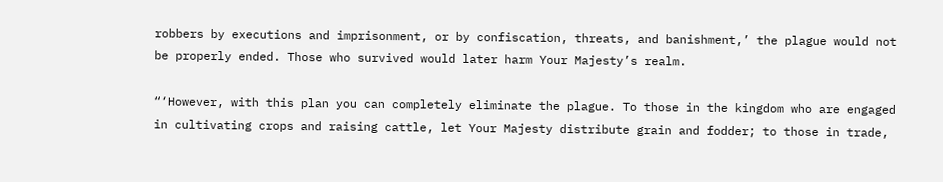robbers by executions and imprisonment, or by confiscation, threats, and banishment,’ the plague would not be properly ended. Those who survived would later harm Your Majesty’s realm.

“‘However, with this plan you can completely eliminate the plague. To those in the kingdom who are engaged in cultivating crops and raising cattle, let Your Majesty distribute grain and fodder; to those in trade,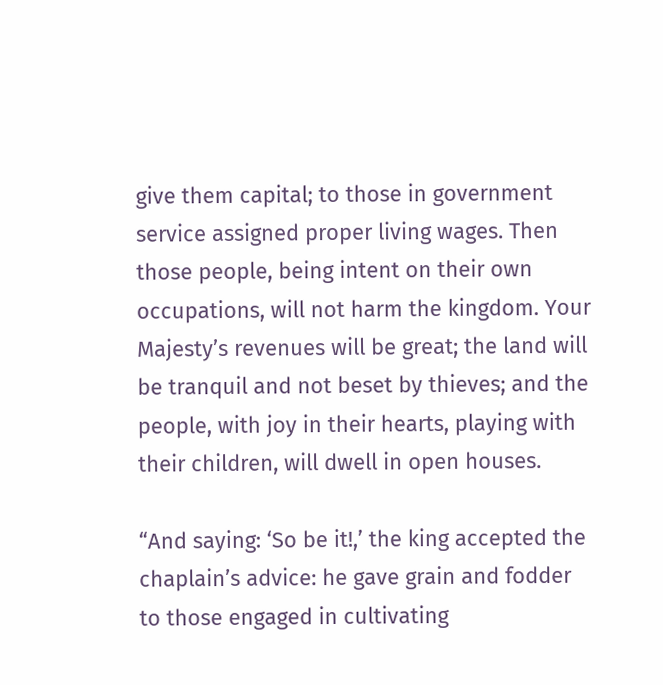give them capital; to those in government service assigned proper living wages. Then those people, being intent on their own occupations, will not harm the kingdom. Your Majesty’s revenues will be great; the land will be tranquil and not beset by thieves; and the people, with joy in their hearts, playing with their children, will dwell in open houses.

“And saying: ‘So be it!,’ the king accepted the chaplain’s advice: he gave grain and fodder to those engaged in cultivating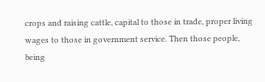crops and raising cattle, capital to those in trade, proper living wages to those in government service. Then those people, being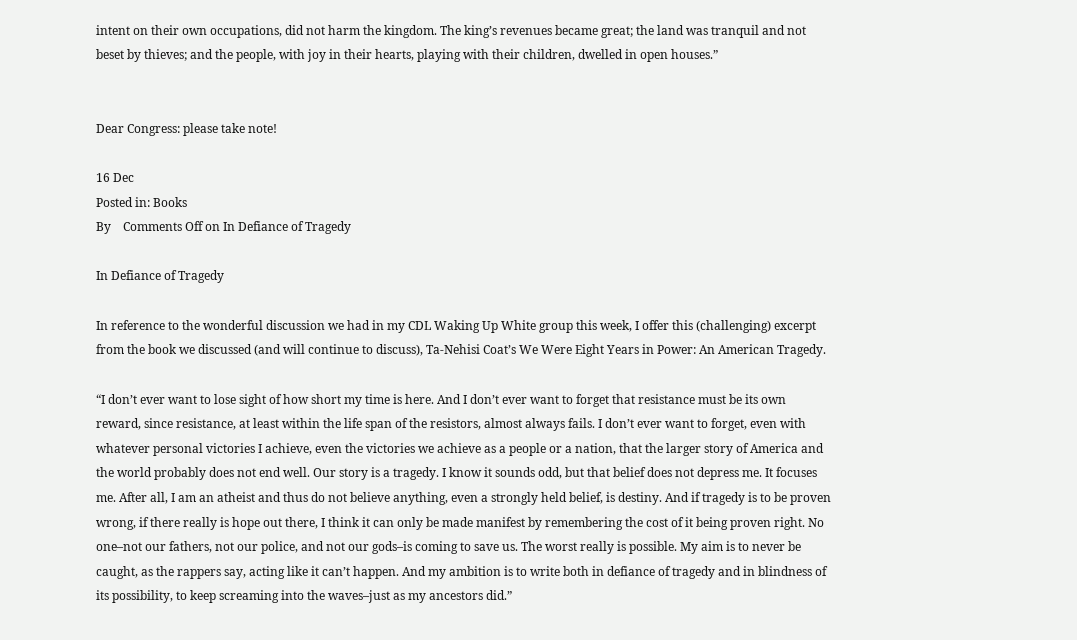intent on their own occupations, did not harm the kingdom. The king’s revenues became great; the land was tranquil and not beset by thieves; and the people, with joy in their hearts, playing with their children, dwelled in open houses.”


Dear Congress: please take note!

16 Dec
Posted in: Books
By    Comments Off on In Defiance of Tragedy

In Defiance of Tragedy

In reference to the wonderful discussion we had in my CDL Waking Up White group this week, I offer this (challenging) excerpt from the book we discussed (and will continue to discuss), Ta-Nehisi Coat’s We Were Eight Years in Power: An American Tragedy.

“I don’t ever want to lose sight of how short my time is here. And I don’t ever want to forget that resistance must be its own reward, since resistance, at least within the life span of the resistors, almost always fails. I don’t ever want to forget, even with whatever personal victories I achieve, even the victories we achieve as a people or a nation, that the larger story of America and the world probably does not end well. Our story is a tragedy. I know it sounds odd, but that belief does not depress me. It focuses me. After all, I am an atheist and thus do not believe anything, even a strongly held belief, is destiny. And if tragedy is to be proven wrong, if there really is hope out there, I think it can only be made manifest by remembering the cost of it being proven right. No one–not our fathers, not our police, and not our gods–is coming to save us. The worst really is possible. My aim is to never be caught, as the rappers say, acting like it can’t happen. And my ambition is to write both in defiance of tragedy and in blindness of its possibility, to keep screaming into the waves–just as my ancestors did.”